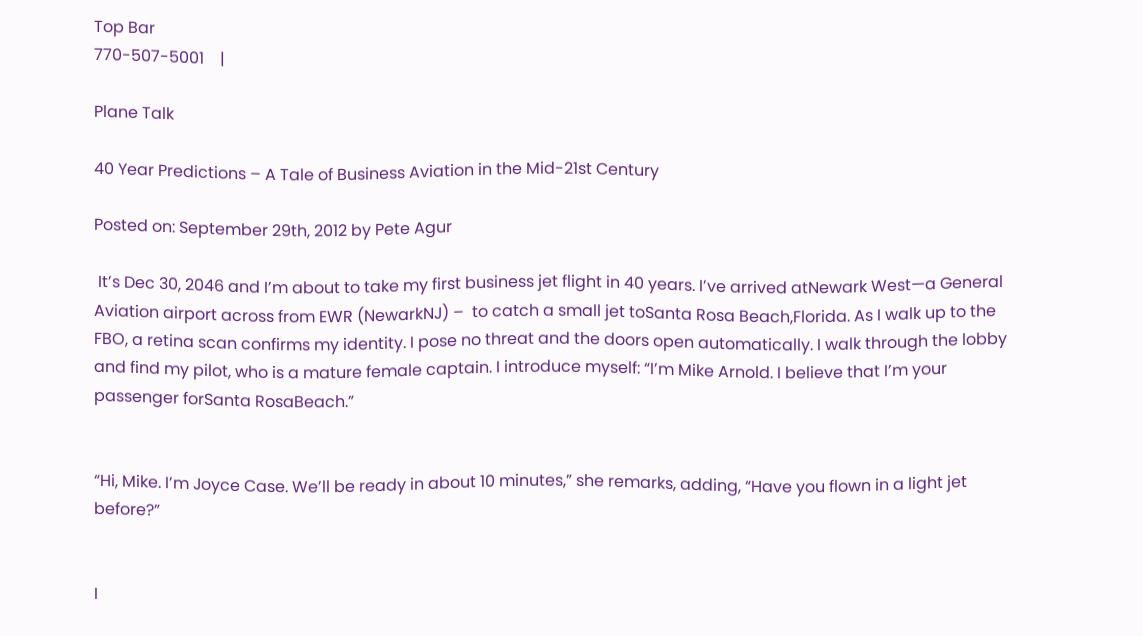Top Bar
770-507-5001    |

Plane Talk

40 Year Predictions – A Tale of Business Aviation in the Mid-21st Century

Posted on: September 29th, 2012 by Pete Agur

 It’s Dec 30, 2046 and I’m about to take my first business jet flight in 40 years. I’ve arrived atNewark West—a General Aviation airport across from EWR (NewarkNJ) –  to catch a small jet toSanta Rosa Beach,Florida. As I walk up to the FBO, a retina scan confirms my identity. I pose no threat and the doors open automatically. I walk through the lobby and find my pilot, who is a mature female captain. I introduce myself: “I’m Mike Arnold. I believe that I’m your passenger forSanta RosaBeach.”


“Hi, Mike. I’m Joyce Case. We’ll be ready in about 10 minutes,” she remarks, adding, “Have you flown in a light jet before?”


I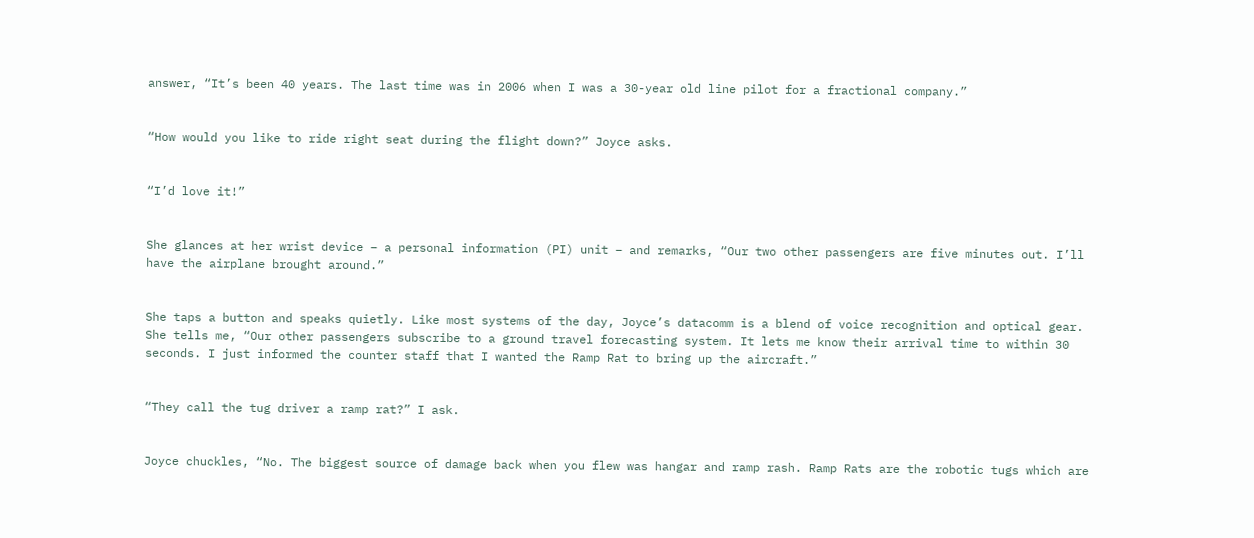answer, “It’s been 40 years. The last time was in 2006 when I was a 30-year old line pilot for a fractional company.”


“How would you like to ride right seat during the flight down?” Joyce asks.


“I’d love it!”


She glances at her wrist device – a personal information (PI) unit – and remarks, “Our two other passengers are five minutes out. I’ll have the airplane brought around.”


She taps a button and speaks quietly. Like most systems of the day, Joyce’s datacomm is a blend of voice recognition and optical gear. She tells me, “Our other passengers subscribe to a ground travel forecasting system. It lets me know their arrival time to within 30 seconds. I just informed the counter staff that I wanted the Ramp Rat to bring up the aircraft.”


“They call the tug driver a ramp rat?” I ask.


Joyce chuckles, “No. The biggest source of damage back when you flew was hangar and ramp rash. Ramp Rats are the robotic tugs which are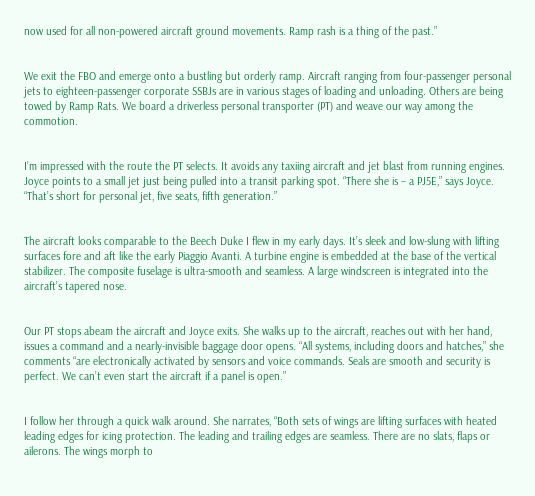now used for all non-powered aircraft ground movements. Ramp rash is a thing of the past.”


We exit the FBO and emerge onto a bustling but orderly ramp. Aircraft ranging from four-passenger personal jets to eighteen-passenger corporate SSBJs are in various stages of loading and unloading. Others are being towed by Ramp Rats. We board a driverless personal transporter (PT) and weave our way among the commotion.


I’m impressed with the route the PT selects. It avoids any taxiing aircraft and jet blast from running engines. Joyce points to a small jet just being pulled into a transit parking spot. “There she is – a PJ5E,” says Joyce. “That’s short for personal jet, five seats, fifth generation.”


The aircraft looks comparable to the Beech Duke I flew in my early days. It’s sleek and low-slung with lifting surfaces fore and aft like the early Piaggio Avanti. A turbine engine is embedded at the base of the vertical stabilizer. The composite fuselage is ultra-smooth and seamless. A large windscreen is integrated into the aircraft’s tapered nose.


Our PT stops abeam the aircraft and Joyce exits. She walks up to the aircraft, reaches out with her hand, issues a command and a nearly-invisible baggage door opens. “All systems, including doors and hatches,” she comments “are electronically activated by sensors and voice commands. Seals are smooth and security is perfect. We can’t even start the aircraft if a panel is open.”


I follow her through a quick walk around. She narrates, “Both sets of wings are lifting surfaces with heated leading edges for icing protection. The leading and trailing edges are seamless. There are no slats, flaps or ailerons. The wings morph to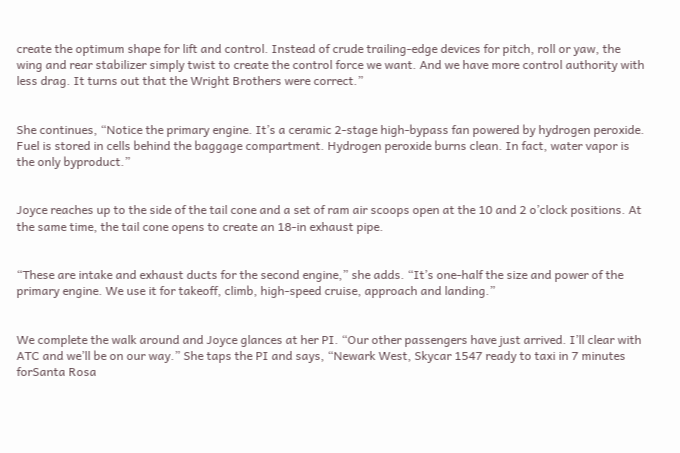create the optimum shape for lift and control. Instead of crude trailing-edge devices for pitch, roll or yaw, the wing and rear stabilizer simply twist to create the control force we want. And we have more control authority with less drag. It turns out that the Wright Brothers were correct.”


She continues, “Notice the primary engine. It’s a ceramic 2-stage high-bypass fan powered by hydrogen peroxide. Fuel is stored in cells behind the baggage compartment. Hydrogen peroxide burns clean. In fact, water vapor is the only byproduct.”


Joyce reaches up to the side of the tail cone and a set of ram air scoops open at the 10 and 2 o’clock positions. At the same time, the tail cone opens to create an 18-in exhaust pipe.


“These are intake and exhaust ducts for the second engine,” she adds. “It’s one-half the size and power of the primary engine. We use it for takeoff, climb, high-speed cruise, approach and landing.”


We complete the walk around and Joyce glances at her PI. “Our other passengers have just arrived. I’ll clear with ATC and we’ll be on our way.” She taps the PI and says, “Newark West, Skycar 1547 ready to taxi in 7 minutes forSanta Rosa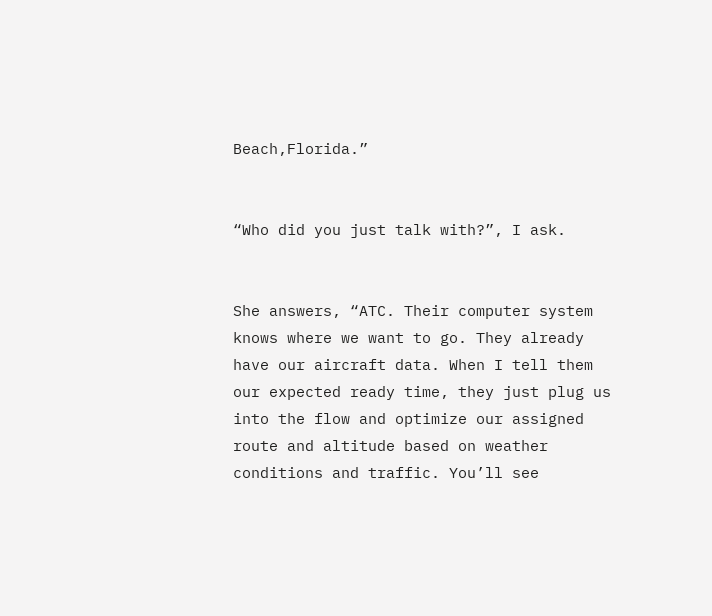Beach,Florida.”


“Who did you just talk with?”, I ask.


She answers, “ATC. Their computer system knows where we want to go. They already have our aircraft data. When I tell them our expected ready time, they just plug us into the flow and optimize our assigned route and altitude based on weather conditions and traffic. You’ll see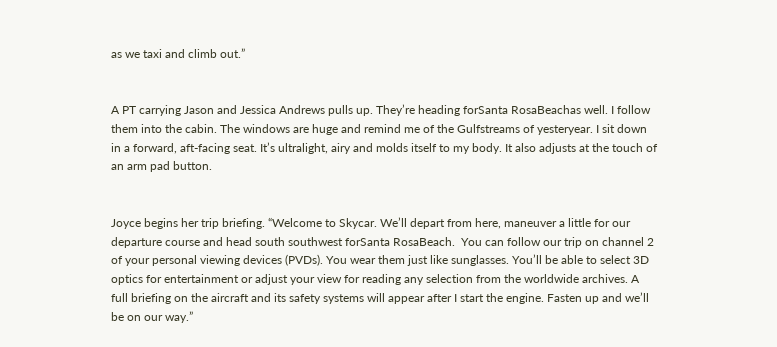as we taxi and climb out.”


A PT carrying Jason and Jessica Andrews pulls up. They’re heading forSanta RosaBeachas well. I follow them into the cabin. The windows are huge and remind me of the Gulfstreams of yesteryear. I sit down in a forward, aft-facing seat. It’s ultralight, airy and molds itself to my body. It also adjusts at the touch of an arm pad button.


Joyce begins her trip briefing. “Welcome to Skycar. We’ll depart from here, maneuver a little for our departure course and head south southwest forSanta RosaBeach.  You can follow our trip on channel 2 of your personal viewing devices (PVDs). You wear them just like sunglasses. You’ll be able to select 3D optics for entertainment or adjust your view for reading any selection from the worldwide archives. A full briefing on the aircraft and its safety systems will appear after I start the engine. Fasten up and we’ll be on our way.”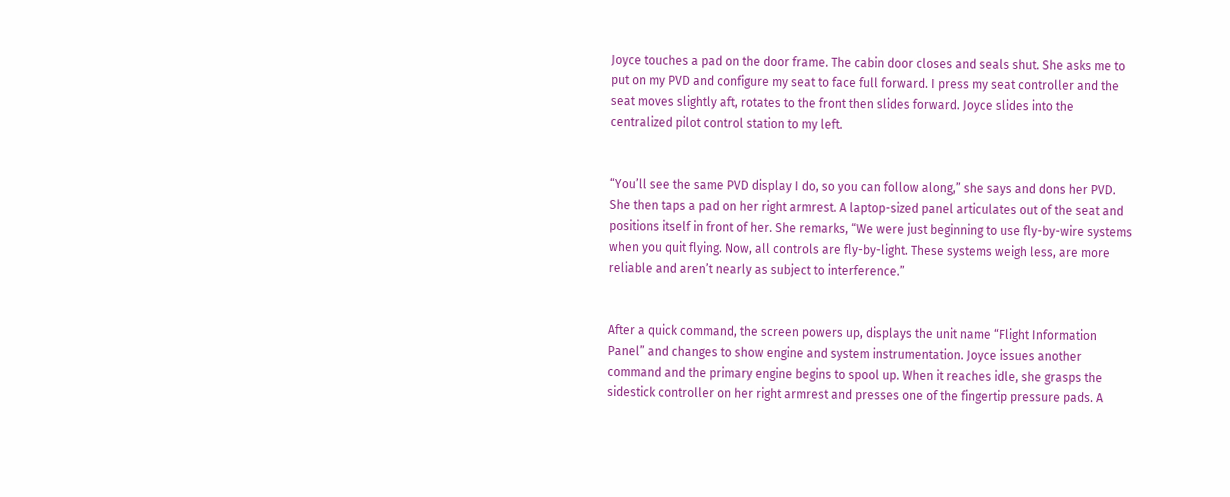Joyce touches a pad on the door frame. The cabin door closes and seals shut. She asks me to put on my PVD and configure my seat to face full forward. I press my seat controller and the seat moves slightly aft, rotates to the front then slides forward. Joyce slides into the centralized pilot control station to my left.


“You’ll see the same PVD display I do, so you can follow along,” she says and dons her PVD. She then taps a pad on her right armrest. A laptop-sized panel articulates out of the seat and positions itself in front of her. She remarks, “We were just beginning to use fly-by-wire systems when you quit flying. Now, all controls are fly-by-light. These systems weigh less, are more reliable and aren’t nearly as subject to interference.”


After a quick command, the screen powers up, displays the unit name “Flight Information Panel” and changes to show engine and system instrumentation. Joyce issues another command and the primary engine begins to spool up. When it reaches idle, she grasps the sidestick controller on her right armrest and presses one of the fingertip pressure pads. A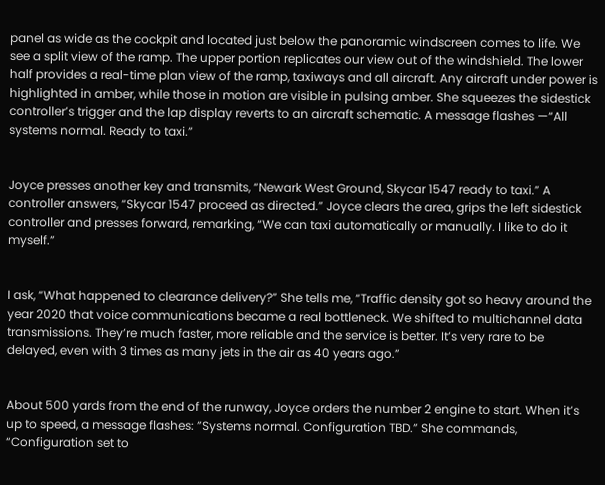panel as wide as the cockpit and located just below the panoramic windscreen comes to life. We see a split view of the ramp. The upper portion replicates our view out of the windshield. The lower half provides a real-time plan view of the ramp, taxiways and all aircraft. Any aircraft under power is highlighted in amber, while those in motion are visible in pulsing amber. She squeezes the sidestick controller’s trigger and the lap display reverts to an aircraft schematic. A message flashes —“All systems normal. Ready to taxi.”


Joyce presses another key and transmits, “Newark West Ground, Skycar 1547 ready to taxi.” A controller answers, “Skycar 1547 proceed as directed.” Joyce clears the area, grips the left sidestick controller and presses forward, remarking, “We can taxi automatically or manually. I like to do it myself.”


I ask, “What happened to clearance delivery?” She tells me, “Traffic density got so heavy around the year 2020 that voice communications became a real bottleneck. We shifted to multichannel data transmissions. They’re much faster, more reliable and the service is better. It’s very rare to be delayed, even with 3 times as many jets in the air as 40 years ago.”


About 500 yards from the end of the runway, Joyce orders the number 2 engine to start. When it’s up to speed, a message flashes: ”Systems normal. Configuration TBD.” She commands, “Configuration set to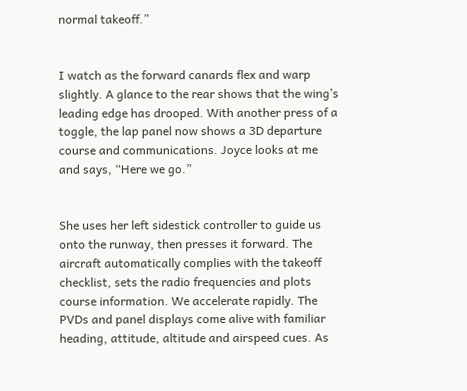normal takeoff.”


I watch as the forward canards flex and warp slightly. A glance to the rear shows that the wing’s leading edge has drooped. With another press of a toggle, the lap panel now shows a 3D departure course and communications. Joyce looks at me and says, “Here we go.”


She uses her left sidestick controller to guide us onto the runway, then presses it forward. The aircraft automatically complies with the takeoff checklist, sets the radio frequencies and plots course information. We accelerate rapidly. The PVDs and panel displays come alive with familiar heading, attitude, altitude and airspeed cues. As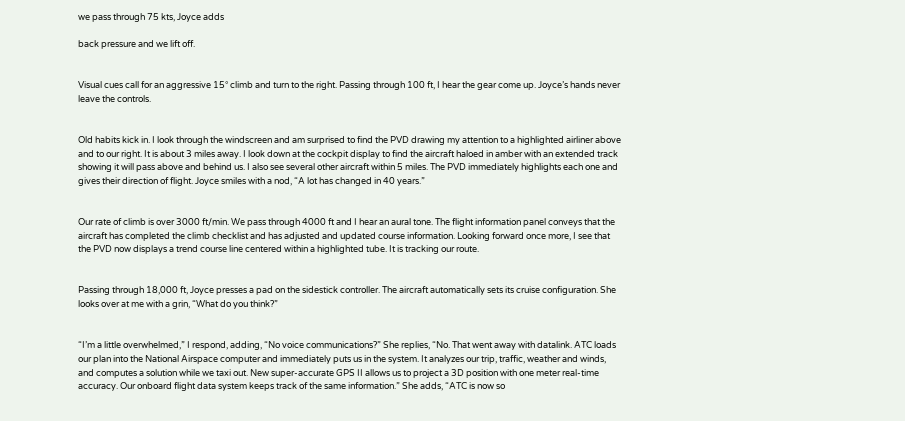we pass through 75 kts, Joyce adds

back pressure and we lift off.


Visual cues call for an aggressive 15° climb and turn to the right. Passing through 100 ft, I hear the gear come up. Joyce’s hands never leave the controls.


Old habits kick in. I look through the windscreen and am surprised to find the PVD drawing my attention to a highlighted airliner above and to our right. It is about 3 miles away. I look down at the cockpit display to find the aircraft haloed in amber with an extended track showing it will pass above and behind us. I also see several other aircraft within 5 miles. The PVD immediately highlights each one and gives their direction of flight. Joyce smiles with a nod, “A lot has changed in 40 years.”


Our rate of climb is over 3000 ft/min. We pass through 4000 ft and I hear an aural tone. The flight information panel conveys that the aircraft has completed the climb checklist and has adjusted and updated course information. Looking forward once more, I see that the PVD now displays a trend course line centered within a highlighted tube. It is tracking our route.


Passing through 18,000 ft, Joyce presses a pad on the sidestick controller. The aircraft automatically sets its cruise configuration. She looks over at me with a grin, “What do you think?”


“I’m a little overwhelmed,” I respond, adding, “No voice communications?” She replies, “No. That went away with datalink. ATC loads our plan into the National Airspace computer and immediately puts us in the system. It analyzes our trip, traffic, weather and winds, and computes a solution while we taxi out. New super-accurate GPS II allows us to project a 3D position with one meter real-time accuracy. Our onboard flight data system keeps track of the same information.” She adds, “ATC is now so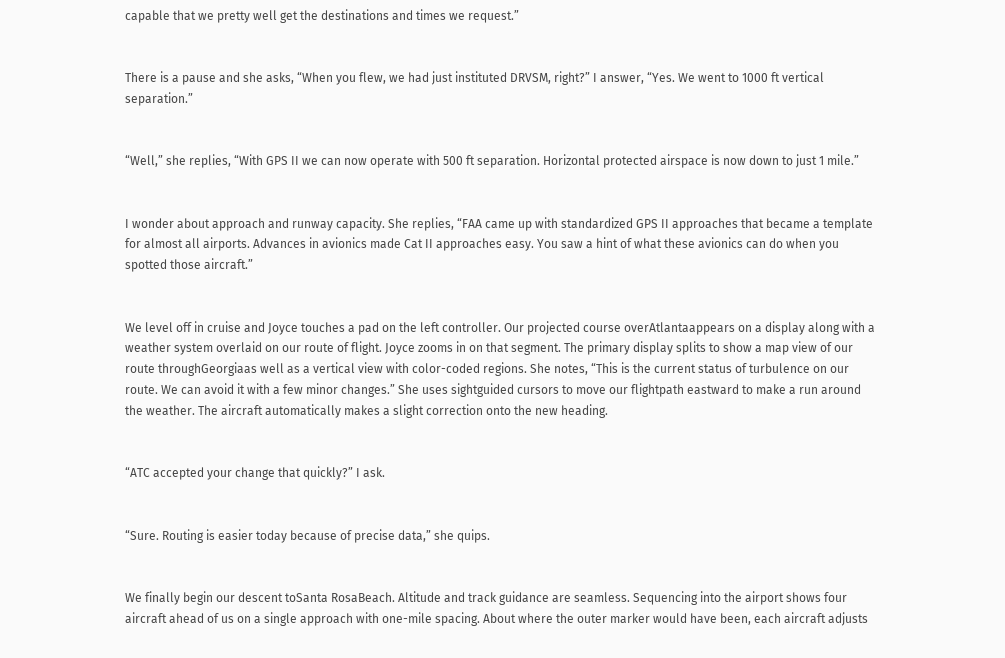capable that we pretty well get the destinations and times we request.”


There is a pause and she asks, “When you flew, we had just instituted DRVSM, right?” I answer, “Yes. We went to 1000 ft vertical separation.”


“Well,” she replies, “With GPS II we can now operate with 500 ft separation. Horizontal protected airspace is now down to just 1 mile.”


I wonder about approach and runway capacity. She replies, “FAA came up with standardized GPS II approaches that became a template for almost all airports. Advances in avionics made Cat II approaches easy. You saw a hint of what these avionics can do when you spotted those aircraft.”


We level off in cruise and Joyce touches a pad on the left controller. Our projected course overAtlantaappears on a display along with a weather system overlaid on our route of flight. Joyce zooms in on that segment. The primary display splits to show a map view of our route throughGeorgiaas well as a vertical view with color-coded regions. She notes, “This is the current status of turbulence on our route. We can avoid it with a few minor changes.” She uses sightguided cursors to move our flightpath eastward to make a run around the weather. The aircraft automatically makes a slight correction onto the new heading.


“ATC accepted your change that quickly?” I ask.


“Sure. Routing is easier today because of precise data,” she quips.


We finally begin our descent toSanta RosaBeach. Altitude and track guidance are seamless. Sequencing into the airport shows four aircraft ahead of us on a single approach with one-mile spacing. About where the outer marker would have been, each aircraft adjusts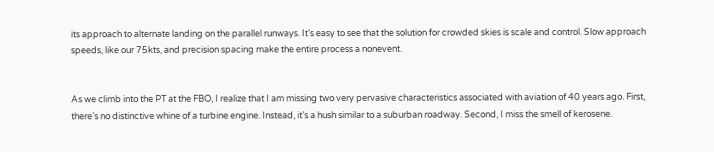its approach to alternate landing on the parallel runways. It’s easy to see that the solution for crowded skies is scale and control. Slow approach speeds, like our 75kts, and precision spacing make the entire process a nonevent.


As we climb into the PT at the FBO, I realize that I am missing two very pervasive characteristics associated with aviation of 40 years ago. First, there’s no distinctive whine of a turbine engine. Instead, it’s a hush similar to a suburban roadway. Second, I miss the smell of kerosene.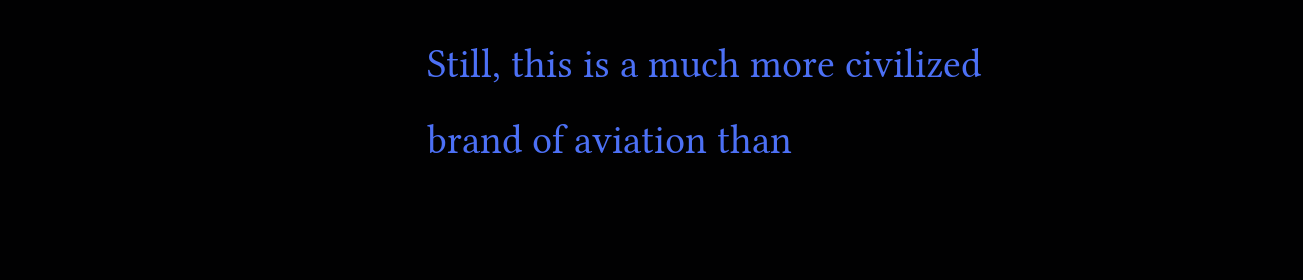Still, this is a much more civilized brand of aviation than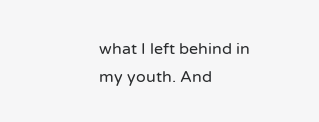what I left behind in my youth. And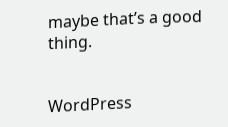maybe that’s a good thing.


WordPress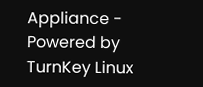Appliance - Powered by TurnKey Linux